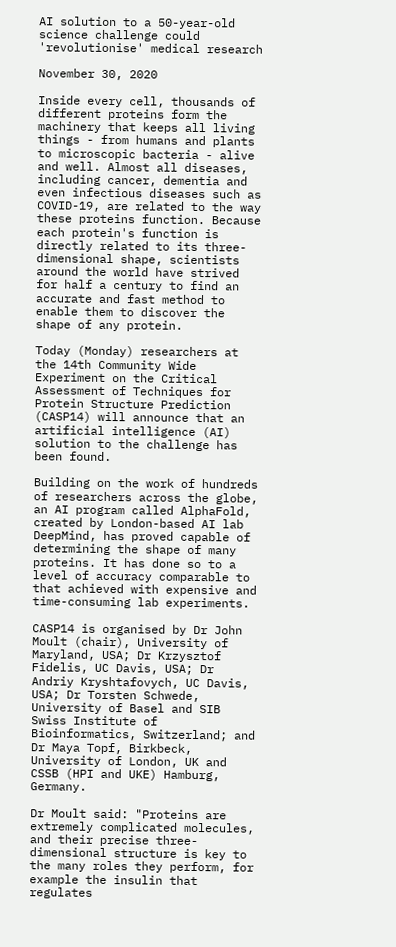AI solution to a 50-year-old science challenge could 'revolutionise' medical research

November 30, 2020

Inside every cell, thousands of different proteins form the machinery that keeps all living things - from humans and plants to microscopic bacteria - alive and well. Almost all diseases, including cancer, dementia and even infectious diseases such as COVID-19, are related to the way these proteins function. Because each protein's function is directly related to its three-dimensional shape, scientists around the world have strived for half a century to find an accurate and fast method to enable them to discover the shape of any protein.

Today (Monday) researchers at the 14th Community Wide Experiment on the Critical Assessment of Techniques for Protein Structure Prediction (CASP14) will announce that an artificial intelligence (AI) solution to the challenge has been found.

Building on the work of hundreds of researchers across the globe, an AI program called AlphaFold, created by London-based AI lab DeepMind, has proved capable of determining the shape of many proteins. It has done so to a level of accuracy comparable to that achieved with expensive and time-consuming lab experiments.

CASP14 is organised by Dr John Moult (chair), University of Maryland, USA; Dr Krzysztof Fidelis, UC Davis, USA; Dr Andriy Kryshtafovych, UC Davis, USA; Dr Torsten Schwede, University of Basel and SIB Swiss Institute of Bioinformatics, Switzerland; and Dr Maya Topf, Birkbeck, University of London, UK and CSSB (HPI and UKE) Hamburg, Germany.

Dr Moult said: "Proteins are extremely complicated molecules, and their precise three-dimensional structure is key to the many roles they perform, for example the insulin that regulates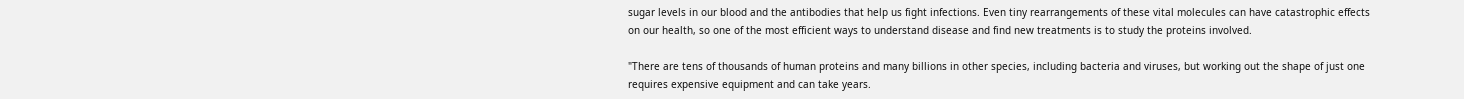sugar levels in our blood and the antibodies that help us fight infections. Even tiny rearrangements of these vital molecules can have catastrophic effects on our health, so one of the most efficient ways to understand disease and find new treatments is to study the proteins involved.

"There are tens of thousands of human proteins and many billions in other species, including bacteria and viruses, but working out the shape of just one requires expensive equipment and can take years.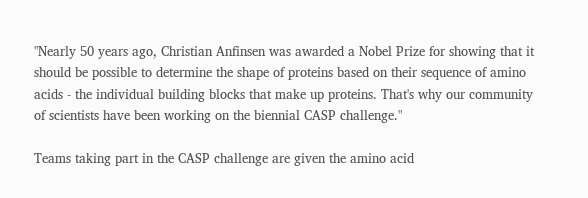"Nearly 50 years ago, Christian Anfinsen was awarded a Nobel Prize for showing that it should be possible to determine the shape of proteins based on their sequence of amino acids - the individual building blocks that make up proteins. That's why our community of scientists have been working on the biennial CASP challenge."

Teams taking part in the CASP challenge are given the amino acid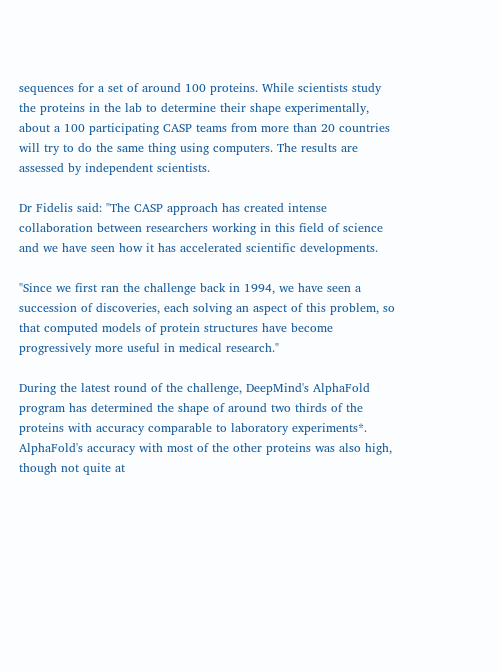sequences for a set of around 100 proteins. While scientists study the proteins in the lab to determine their shape experimentally, about a 100 participating CASP teams from more than 20 countries will try to do the same thing using computers. The results are assessed by independent scientists.

Dr Fidelis said: "The CASP approach has created intense collaboration between researchers working in this field of science and we have seen how it has accelerated scientific developments.

"Since we first ran the challenge back in 1994, we have seen a succession of discoveries, each solving an aspect of this problem, so that computed models of protein structures have become progressively more useful in medical research."

During the latest round of the challenge, DeepMind's AlphaFold program has determined the shape of around two thirds of the proteins with accuracy comparable to laboratory experiments*. AlphaFold's accuracy with most of the other proteins was also high, though not quite at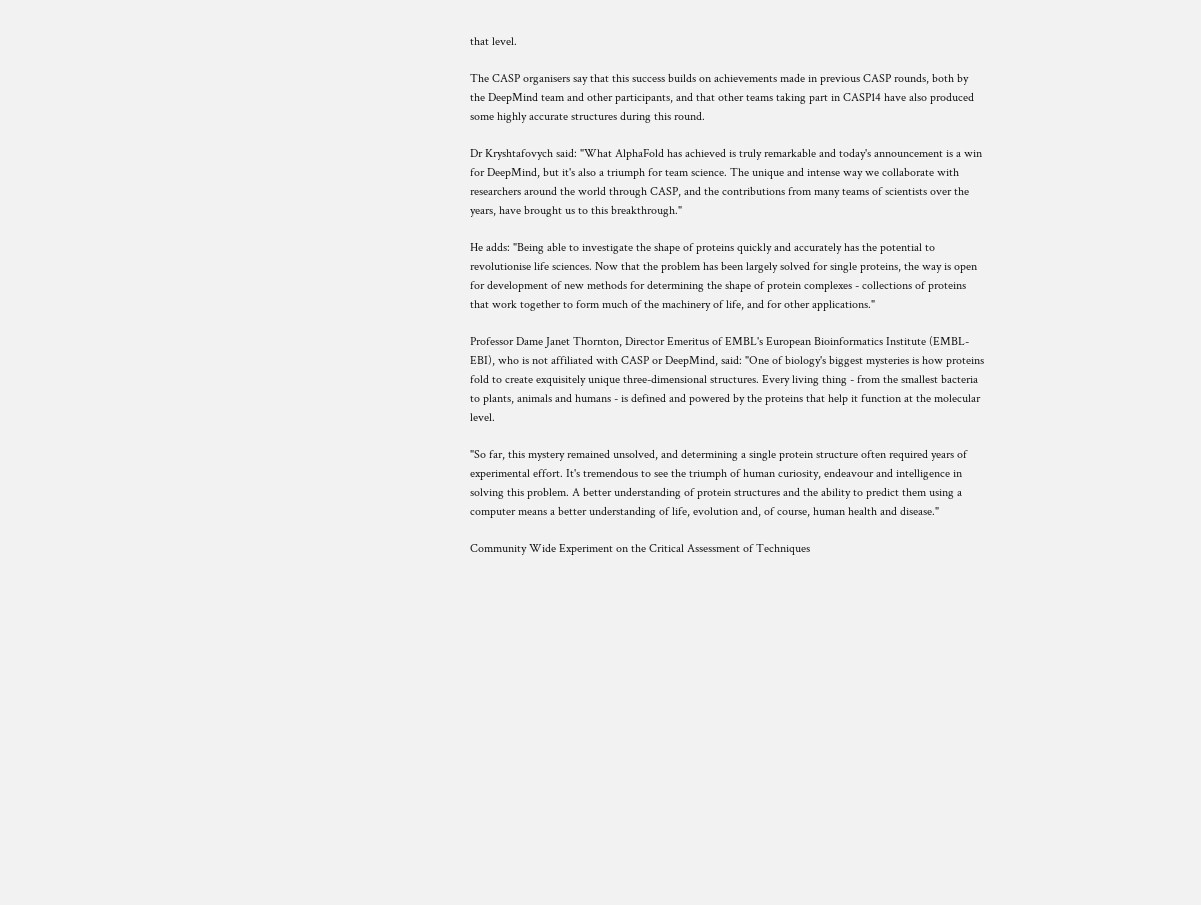that level.

The CASP organisers say that this success builds on achievements made in previous CASP rounds, both by the DeepMind team and other participants, and that other teams taking part in CASP14 have also produced some highly accurate structures during this round.

Dr Kryshtafovych said: "What AlphaFold has achieved is truly remarkable and today's announcement is a win for DeepMind, but it's also a triumph for team science. The unique and intense way we collaborate with researchers around the world through CASP, and the contributions from many teams of scientists over the years, have brought us to this breakthrough."

He adds: "Being able to investigate the shape of proteins quickly and accurately has the potential to revolutionise life sciences. Now that the problem has been largely solved for single proteins, the way is open for development of new methods for determining the shape of protein complexes - collections of proteins that work together to form much of the machinery of life, and for other applications."

Professor Dame Janet Thornton, Director Emeritus of EMBL's European Bioinformatics Institute (EMBL-EBI), who is not affiliated with CASP or DeepMind, said: "One of biology's biggest mysteries is how proteins fold to create exquisitely unique three-dimensional structures. Every living thing - from the smallest bacteria to plants, animals and humans - is defined and powered by the proteins that help it function at the molecular level.

"So far, this mystery remained unsolved, and determining a single protein structure often required years of experimental effort. It's tremendous to see the triumph of human curiosity, endeavour and intelligence in solving this problem. A better understanding of protein structures and the ability to predict them using a computer means a better understanding of life, evolution and, of course, human health and disease."

Community Wide Experiment on the Critical Assessment of Techniques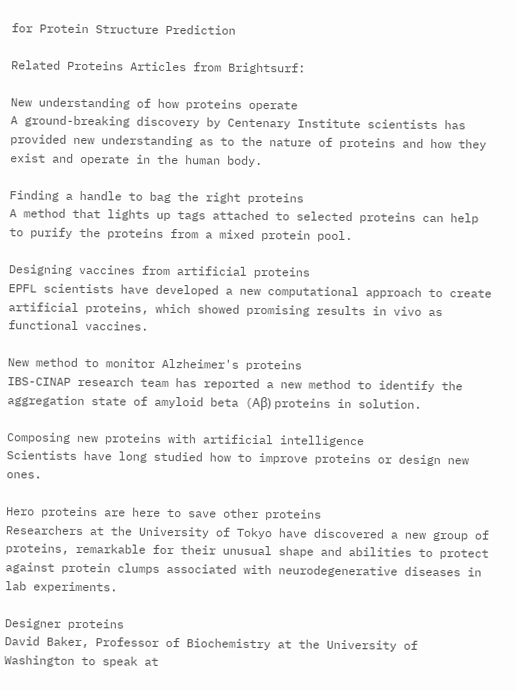for Protein Structure Prediction

Related Proteins Articles from Brightsurf:

New understanding of how proteins operate
A ground-breaking discovery by Centenary Institute scientists has provided new understanding as to the nature of proteins and how they exist and operate in the human body.

Finding a handle to bag the right proteins
A method that lights up tags attached to selected proteins can help to purify the proteins from a mixed protein pool.

Designing vaccines from artificial proteins
EPFL scientists have developed a new computational approach to create artificial proteins, which showed promising results in vivo as functional vaccines.

New method to monitor Alzheimer's proteins
IBS-CINAP research team has reported a new method to identify the aggregation state of amyloid beta (Aβ) proteins in solution.

Composing new proteins with artificial intelligence
Scientists have long studied how to improve proteins or design new ones.

Hero proteins are here to save other proteins
Researchers at the University of Tokyo have discovered a new group of proteins, remarkable for their unusual shape and abilities to protect against protein clumps associated with neurodegenerative diseases in lab experiments.

Designer proteins
David Baker, Professor of Biochemistry at the University of Washington to speak at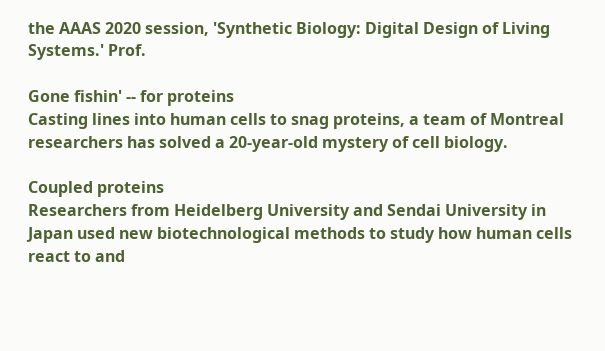the AAAS 2020 session, 'Synthetic Biology: Digital Design of Living Systems.' Prof.

Gone fishin' -- for proteins
Casting lines into human cells to snag proteins, a team of Montreal researchers has solved a 20-year-old mystery of cell biology.

Coupled proteins
Researchers from Heidelberg University and Sendai University in Japan used new biotechnological methods to study how human cells react to and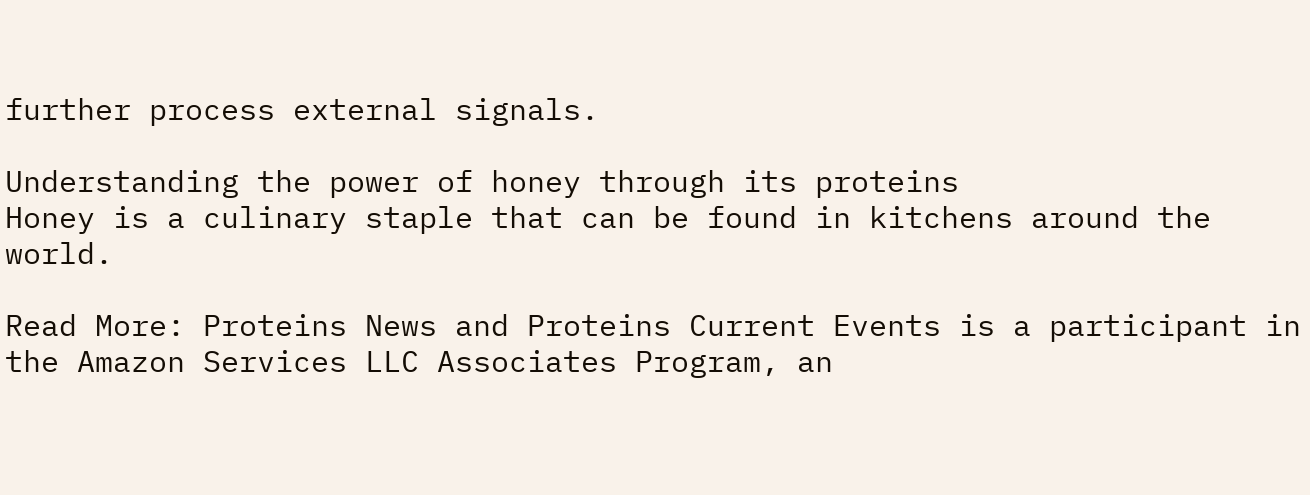further process external signals.

Understanding the power of honey through its proteins
Honey is a culinary staple that can be found in kitchens around the world.

Read More: Proteins News and Proteins Current Events is a participant in the Amazon Services LLC Associates Program, an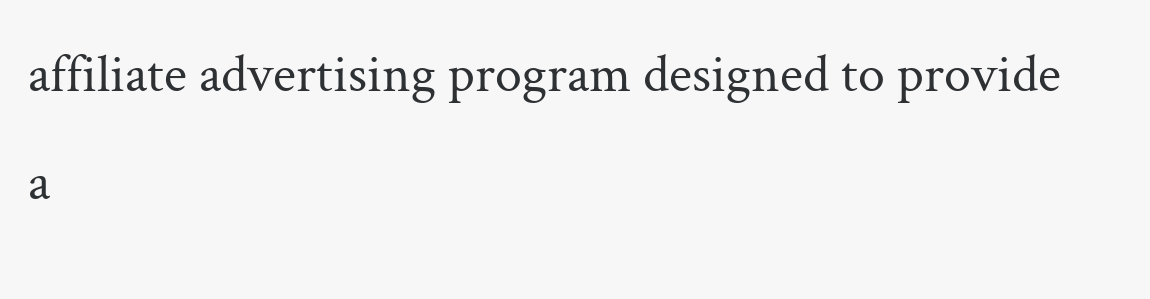affiliate advertising program designed to provide a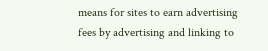means for sites to earn advertising fees by advertising and linking to